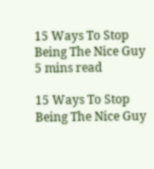15 Ways To Stop Being The Nice Guy
5 mins read

15 Ways To Stop Being The Nice Guy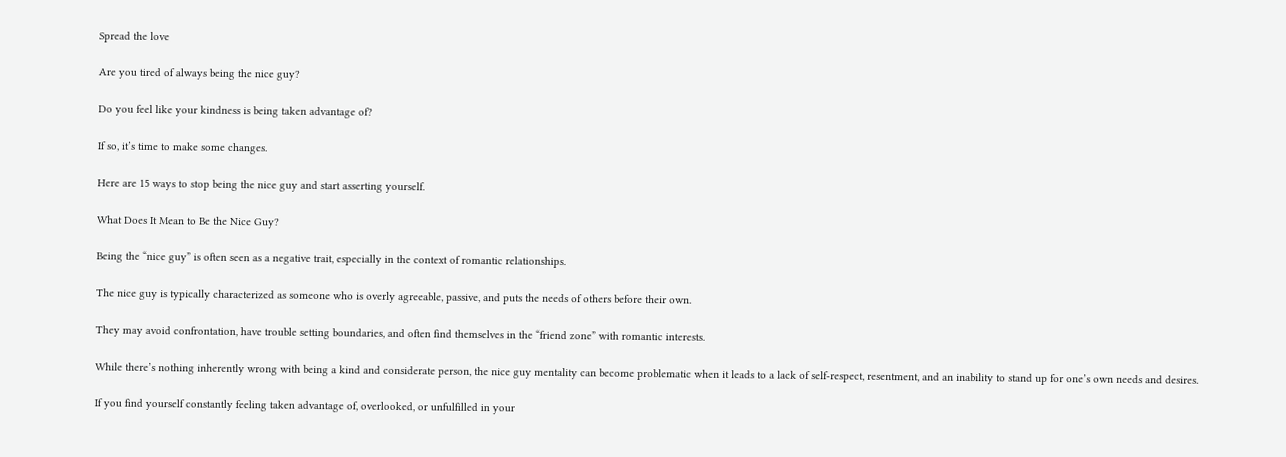Spread the love

Are you tired of always being the nice guy?

Do you feel like your kindness is being taken advantage of?

If so, it’s time to make some changes.

Here are 15 ways to stop being the nice guy and start asserting yourself.

What Does It Mean to Be the Nice Guy?

Being the “nice guy” is often seen as a negative trait, especially in the context of romantic relationships.

The nice guy is typically characterized as someone who is overly agreeable, passive, and puts the needs of others before their own.

They may avoid confrontation, have trouble setting boundaries, and often find themselves in the “friend zone” with romantic interests.

While there’s nothing inherently wrong with being a kind and considerate person, the nice guy mentality can become problematic when it leads to a lack of self-respect, resentment, and an inability to stand up for one’s own needs and desires.

If you find yourself constantly feeling taken advantage of, overlooked, or unfulfilled in your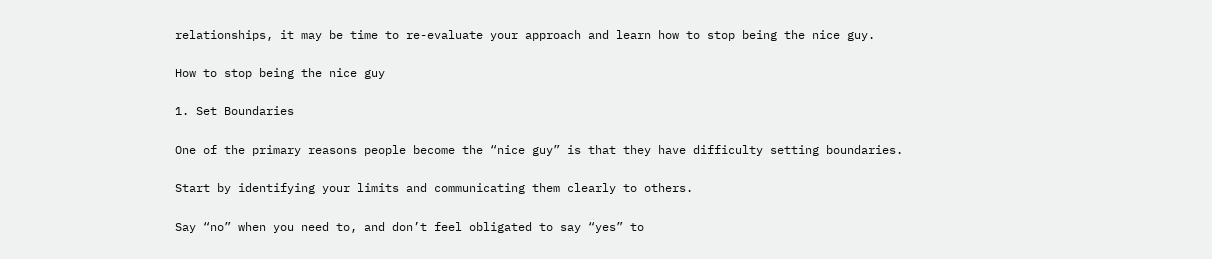relationships, it may be time to re-evaluate your approach and learn how to stop being the nice guy.

How to stop being the nice guy

1. Set Boundaries

One of the primary reasons people become the “nice guy” is that they have difficulty setting boundaries.

Start by identifying your limits and communicating them clearly to others.

Say “no” when you need to, and don’t feel obligated to say “yes” to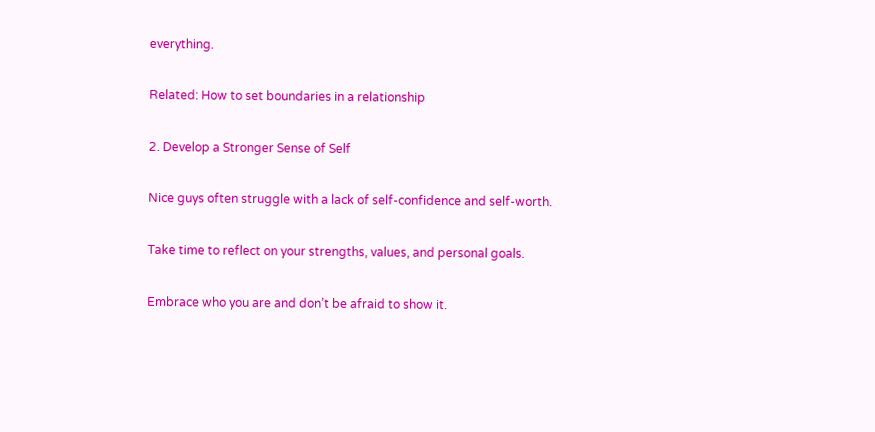everything.

Related: How to set boundaries in a relationship

2. Develop a Stronger Sense of Self

Nice guys often struggle with a lack of self-confidence and self-worth.

Take time to reflect on your strengths, values, and personal goals.

Embrace who you are and don’t be afraid to show it.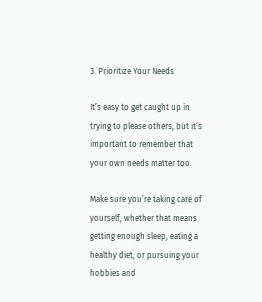3. Prioritize Your Needs

It’s easy to get caught up in trying to please others, but it’s important to remember that your own needs matter too.

Make sure you’re taking care of yourself, whether that means getting enough sleep, eating a healthy diet, or pursuing your hobbies and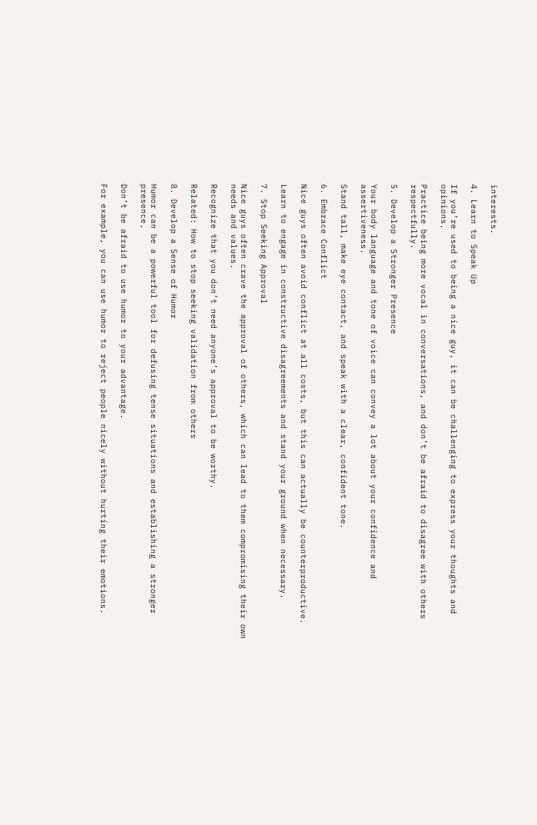interests.

4. Learn to Speak Up

If you’re used to being a nice guy, it can be challenging to express your thoughts and opinions.

Practice being more vocal in conversations, and don’t be afraid to disagree with others respectfully.

5. Develop a Stronger Presence

Your body language and tone of voice can convey a lot about your confidence and assertiveness.

Stand tall, make eye contact, and speak with a clear, confident tone.

6. Embrace Conflict

Nice guys often avoid conflict at all costs, but this can actually be counterproductive.

Learn to engage in constructive disagreements and stand your ground when necessary.

7. Stop Seeking Approval

Nice guys often crave the approval of others, which can lead to them compromising their own needs and values.

Recognize that you don’t need anyone’s approval to be worthy.

Related: How to stop seeking validation from others

8. Develop a Sense of Humor

Humor can be a powerful tool for defusing tense situations and establishing a stronger presence.

Don’t be afraid to use humor to your advantage.

For example, you can use humor to reject people nicely without hurting their emotions.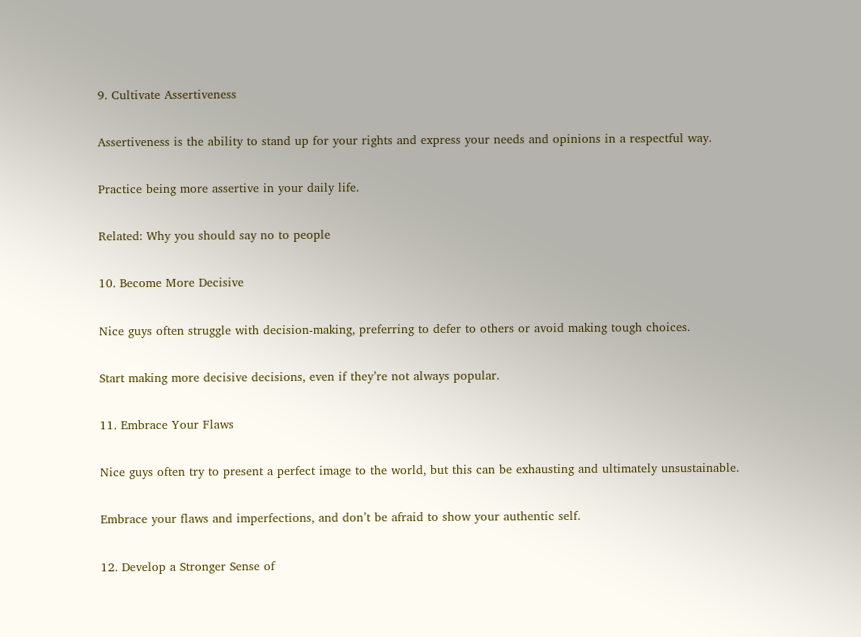9. Cultivate Assertiveness

Assertiveness is the ability to stand up for your rights and express your needs and opinions in a respectful way.

Practice being more assertive in your daily life.

Related: Why you should say no to people

10. Become More Decisive

Nice guys often struggle with decision-making, preferring to defer to others or avoid making tough choices.

Start making more decisive decisions, even if they’re not always popular.

11. Embrace Your Flaws

Nice guys often try to present a perfect image to the world, but this can be exhausting and ultimately unsustainable.

Embrace your flaws and imperfections, and don’t be afraid to show your authentic self.

12. Develop a Stronger Sense of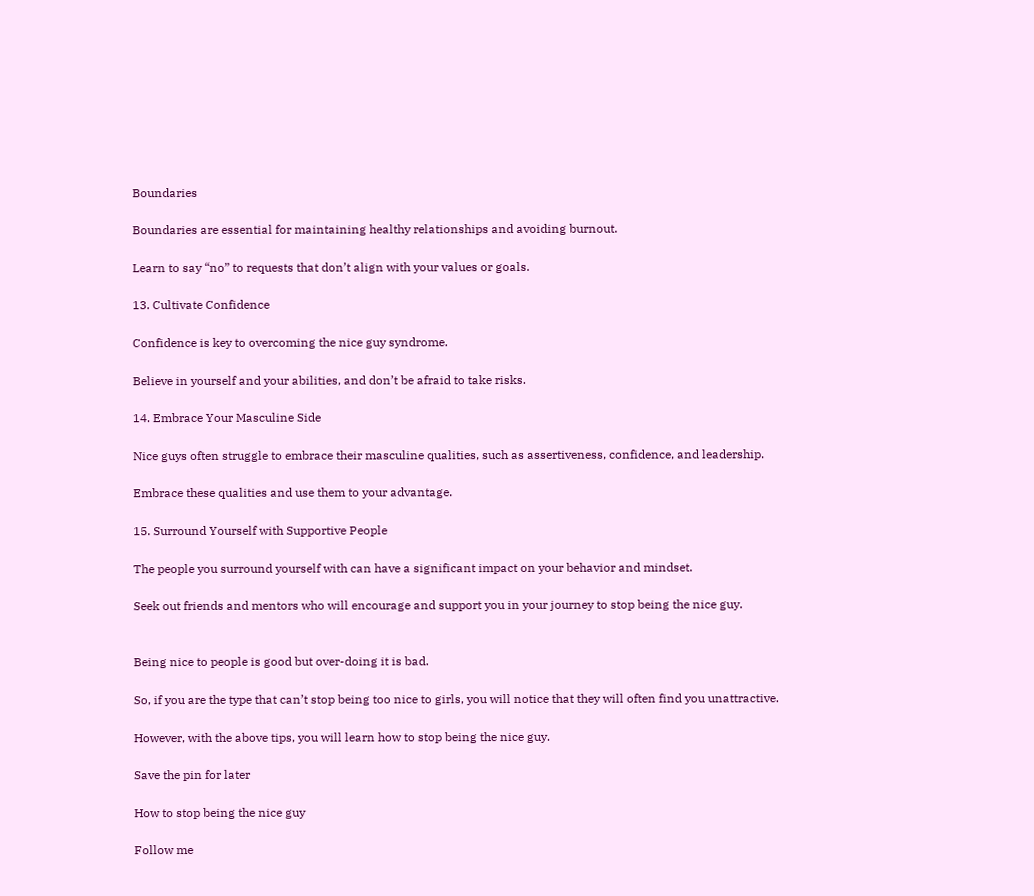Boundaries

Boundaries are essential for maintaining healthy relationships and avoiding burnout.

Learn to say “no” to requests that don’t align with your values or goals.

13. Cultivate Confidence

Confidence is key to overcoming the nice guy syndrome.

Believe in yourself and your abilities, and don’t be afraid to take risks.

14. Embrace Your Masculine Side

Nice guys often struggle to embrace their masculine qualities, such as assertiveness, confidence, and leadership.

Embrace these qualities and use them to your advantage.

15. Surround Yourself with Supportive People

The people you surround yourself with can have a significant impact on your behavior and mindset.

Seek out friends and mentors who will encourage and support you in your journey to stop being the nice guy.


Being nice to people is good but over-doing it is bad.

So, if you are the type that can’t stop being too nice to girls, you will notice that they will often find you unattractive.

However, with the above tips, you will learn how to stop being the nice guy.

Save the pin for later

How to stop being the nice guy

Follow me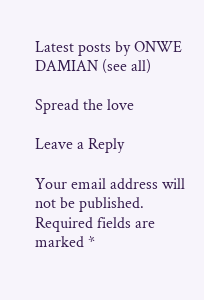Latest posts by ONWE DAMIAN (see all)

Spread the love

Leave a Reply

Your email address will not be published. Required fields are marked *